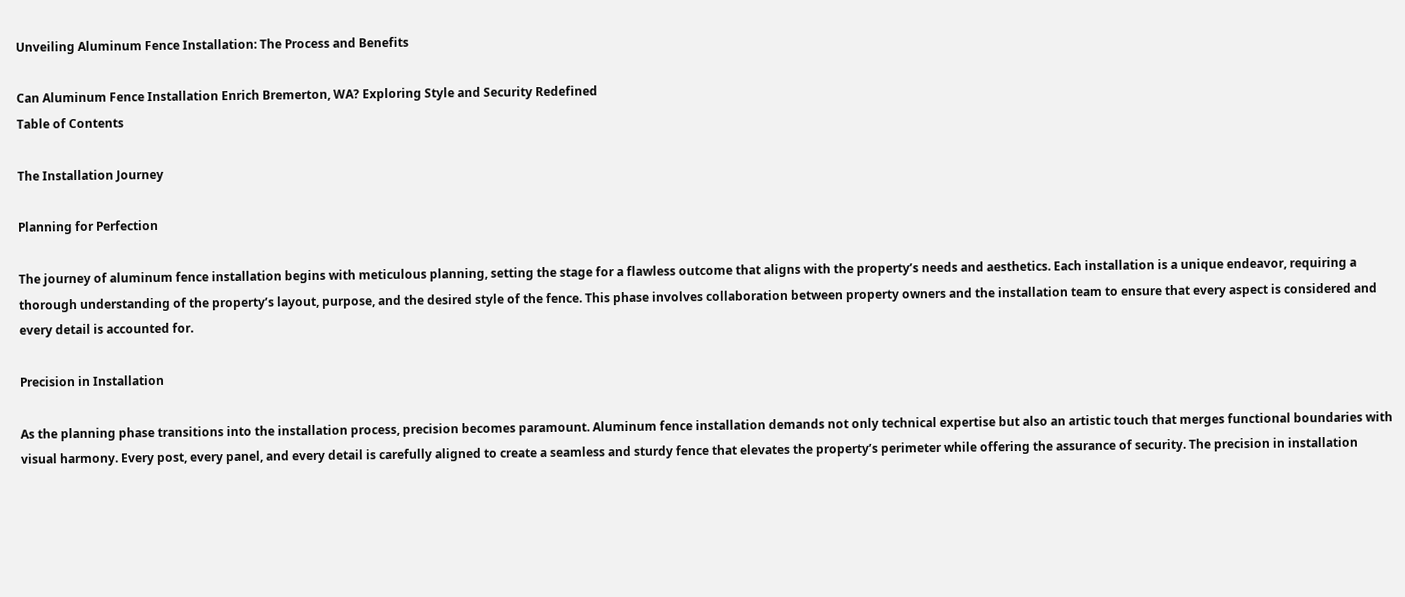Unveiling Aluminum Fence Installation: The Process and Benefits

Can Aluminum Fence Installation Enrich Bremerton, WA? Exploring Style and Security Redefined
Table of Contents

The Installation Journey

Planning for Perfection

The journey of aluminum fence installation begins with meticulous planning, setting the stage for a flawless outcome that aligns with the property’s needs and aesthetics. Each installation is a unique endeavor, requiring a thorough understanding of the property’s layout, purpose, and the desired style of the fence. This phase involves collaboration between property owners and the installation team to ensure that every aspect is considered and every detail is accounted for.

Precision in Installation

As the planning phase transitions into the installation process, precision becomes paramount. Aluminum fence installation demands not only technical expertise but also an artistic touch that merges functional boundaries with visual harmony. Every post, every panel, and every detail is carefully aligned to create a seamless and sturdy fence that elevates the property’s perimeter while offering the assurance of security. The precision in installation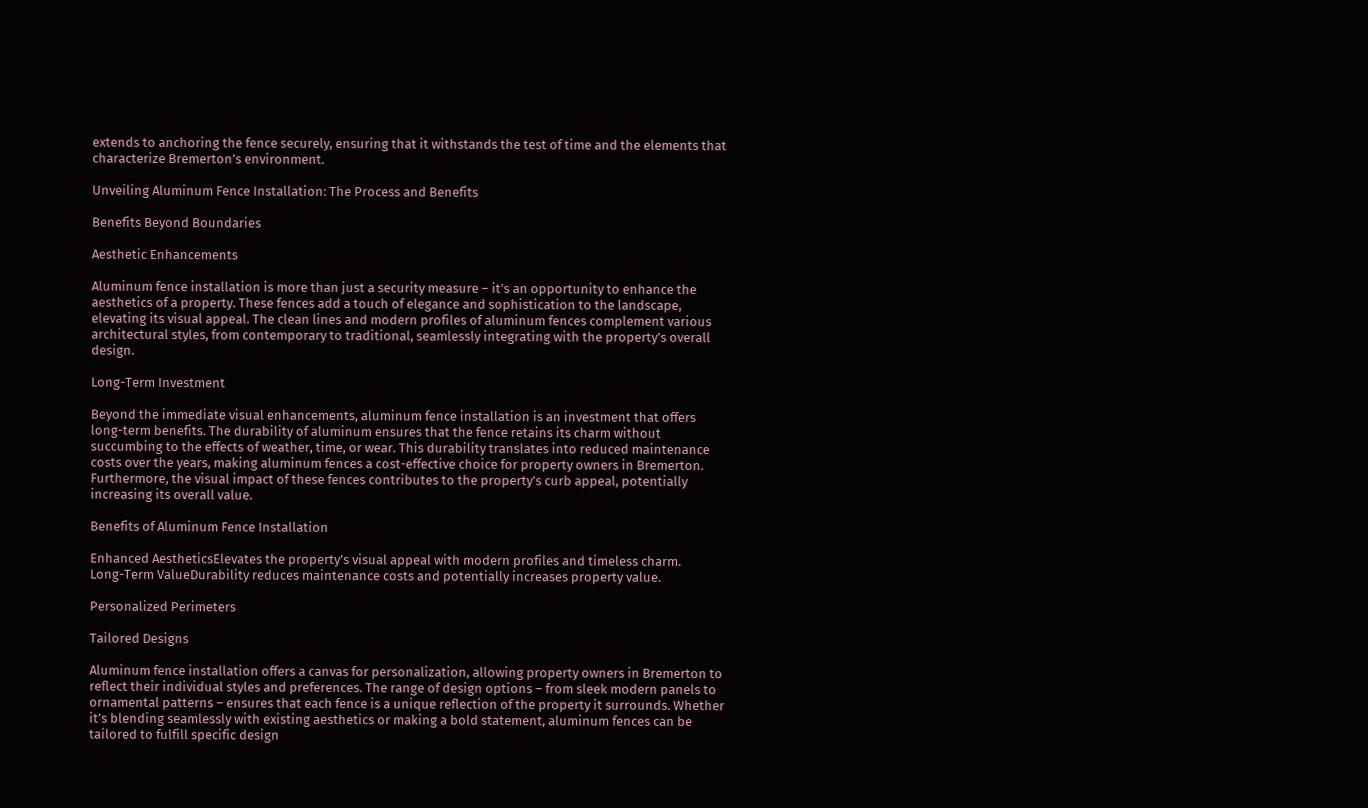extends to anchoring the fence securely, ensuring that it withstands the test of time and the elements that characterize Bremerton’s environment.

Unveiling Aluminum Fence Installation: The Process and Benefits

Benefits Beyond Boundaries

Aesthetic Enhancements

Aluminum fence installation is more than just a security measure – it’s an opportunity to enhance the aesthetics of a property. These fences add a touch of elegance and sophistication to the landscape, elevating its visual appeal. The clean lines and modern profiles of aluminum fences complement various architectural styles, from contemporary to traditional, seamlessly integrating with the property’s overall design.

Long-Term Investment

Beyond the immediate visual enhancements, aluminum fence installation is an investment that offers long-term benefits. The durability of aluminum ensures that the fence retains its charm without succumbing to the effects of weather, time, or wear. This durability translates into reduced maintenance costs over the years, making aluminum fences a cost-effective choice for property owners in Bremerton. Furthermore, the visual impact of these fences contributes to the property’s curb appeal, potentially increasing its overall value.

Benefits of Aluminum Fence Installation

Enhanced AestheticsElevates the property’s visual appeal with modern profiles and timeless charm.
Long-Term ValueDurability reduces maintenance costs and potentially increases property value.

Personalized Perimeters

Tailored Designs

Aluminum fence installation offers a canvas for personalization, allowing property owners in Bremerton to reflect their individual styles and preferences. The range of design options – from sleek modern panels to ornamental patterns – ensures that each fence is a unique reflection of the property it surrounds. Whether it’s blending seamlessly with existing aesthetics or making a bold statement, aluminum fences can be tailored to fulfill specific design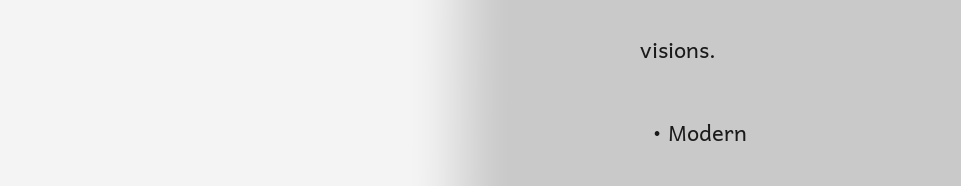visions.

  • Modern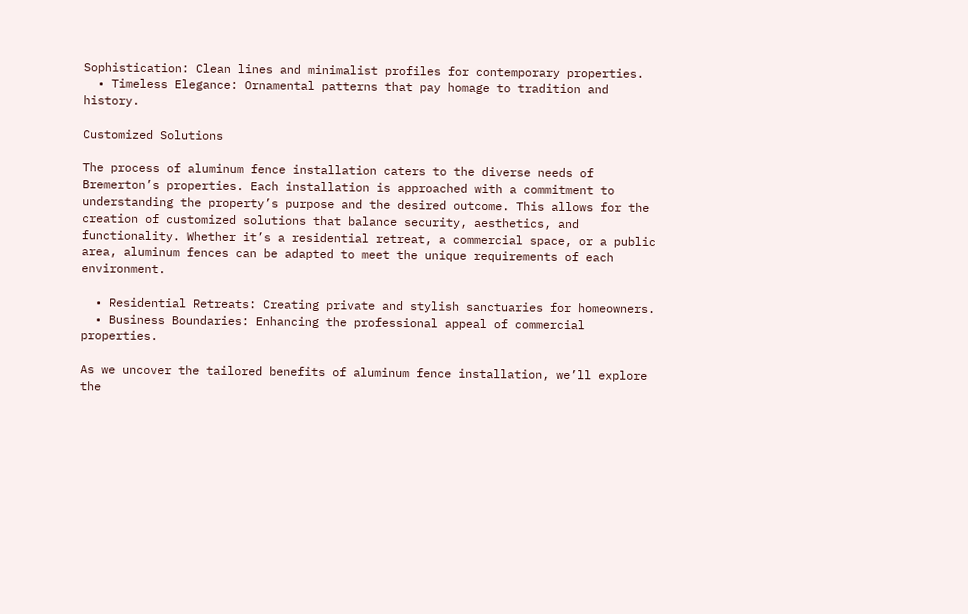Sophistication: Clean lines and minimalist profiles for contemporary properties.
  • Timeless Elegance: Ornamental patterns that pay homage to tradition and history.

Customized Solutions

The process of aluminum fence installation caters to the diverse needs of Bremerton’s properties. Each installation is approached with a commitment to understanding the property’s purpose and the desired outcome. This allows for the creation of customized solutions that balance security, aesthetics, and functionality. Whether it’s a residential retreat, a commercial space, or a public area, aluminum fences can be adapted to meet the unique requirements of each environment.

  • Residential Retreats: Creating private and stylish sanctuaries for homeowners.
  • Business Boundaries: Enhancing the professional appeal of commercial properties.

As we uncover the tailored benefits of aluminum fence installation, we’ll explore the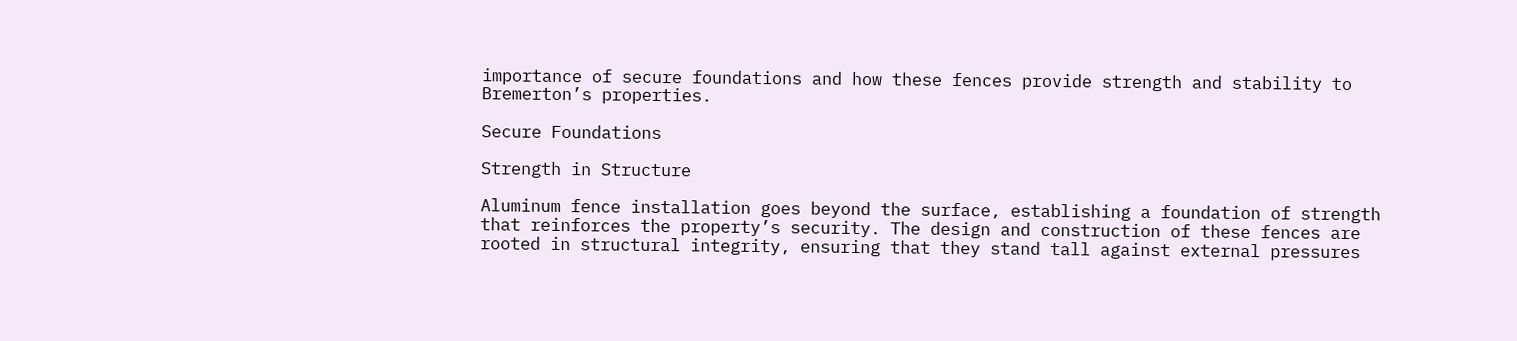importance of secure foundations and how these fences provide strength and stability to Bremerton’s properties.

Secure Foundations

Strength in Structure

Aluminum fence installation goes beyond the surface, establishing a foundation of strength that reinforces the property’s security. The design and construction of these fences are rooted in structural integrity, ensuring that they stand tall against external pressures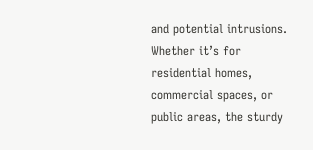and potential intrusions. Whether it’s for residential homes, commercial spaces, or public areas, the sturdy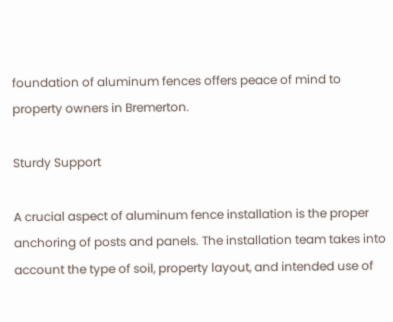foundation of aluminum fences offers peace of mind to property owners in Bremerton.

Sturdy Support

A crucial aspect of aluminum fence installation is the proper anchoring of posts and panels. The installation team takes into account the type of soil, property layout, and intended use of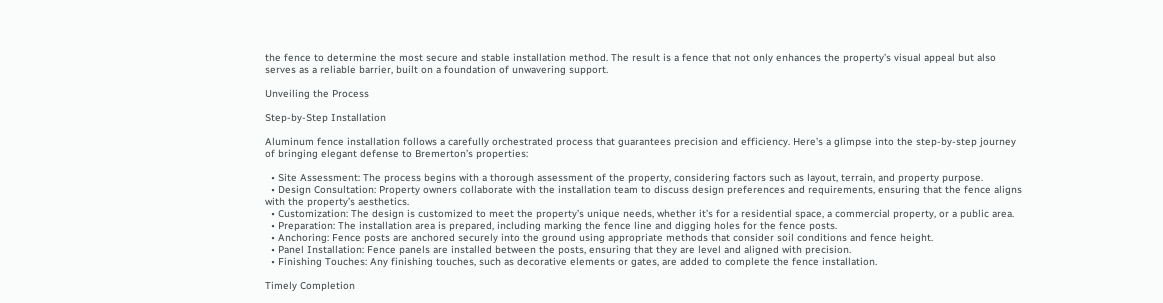the fence to determine the most secure and stable installation method. The result is a fence that not only enhances the property’s visual appeal but also serves as a reliable barrier, built on a foundation of unwavering support.

Unveiling the Process

Step-by-Step Installation

Aluminum fence installation follows a carefully orchestrated process that guarantees precision and efficiency. Here’s a glimpse into the step-by-step journey of bringing elegant defense to Bremerton’s properties:

  • Site Assessment: The process begins with a thorough assessment of the property, considering factors such as layout, terrain, and property purpose.
  • Design Consultation: Property owners collaborate with the installation team to discuss design preferences and requirements, ensuring that the fence aligns with the property’s aesthetics.
  • Customization: The design is customized to meet the property’s unique needs, whether it’s for a residential space, a commercial property, or a public area.
  • Preparation: The installation area is prepared, including marking the fence line and digging holes for the fence posts.
  • Anchoring: Fence posts are anchored securely into the ground using appropriate methods that consider soil conditions and fence height.
  • Panel Installation: Fence panels are installed between the posts, ensuring that they are level and aligned with precision.
  • Finishing Touches: Any finishing touches, such as decorative elements or gates, are added to complete the fence installation.

Timely Completion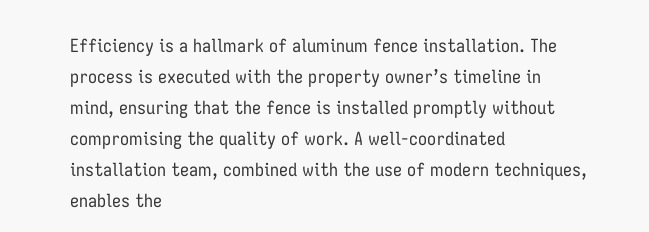Efficiency is a hallmark of aluminum fence installation. The process is executed with the property owner’s timeline in mind, ensuring that the fence is installed promptly without compromising the quality of work. A well-coordinated installation team, combined with the use of modern techniques, enables the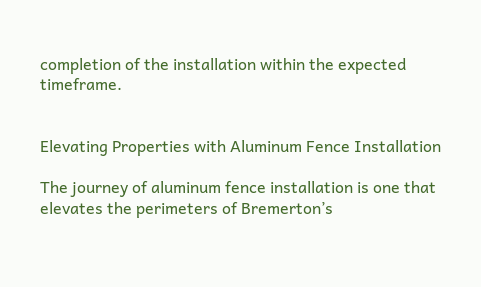completion of the installation within the expected timeframe.


Elevating Properties with Aluminum Fence Installation

The journey of aluminum fence installation is one that elevates the perimeters of Bremerton’s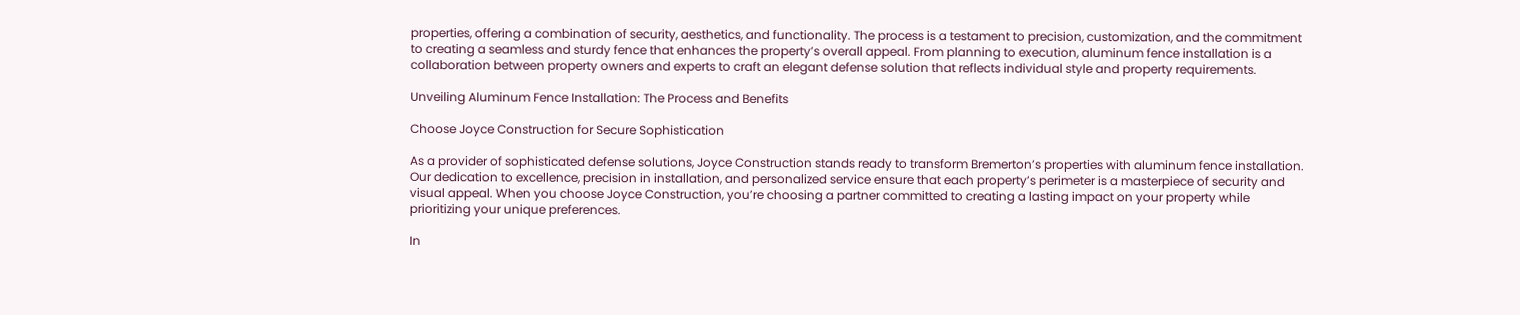properties, offering a combination of security, aesthetics, and functionality. The process is a testament to precision, customization, and the commitment to creating a seamless and sturdy fence that enhances the property’s overall appeal. From planning to execution, aluminum fence installation is a collaboration between property owners and experts to craft an elegant defense solution that reflects individual style and property requirements.

Unveiling Aluminum Fence Installation: The Process and Benefits

Choose Joyce Construction for Secure Sophistication

As a provider of sophisticated defense solutions, Joyce Construction stands ready to transform Bremerton’s properties with aluminum fence installation. Our dedication to excellence, precision in installation, and personalized service ensure that each property’s perimeter is a masterpiece of security and visual appeal. When you choose Joyce Construction, you’re choosing a partner committed to creating a lasting impact on your property while prioritizing your unique preferences.

In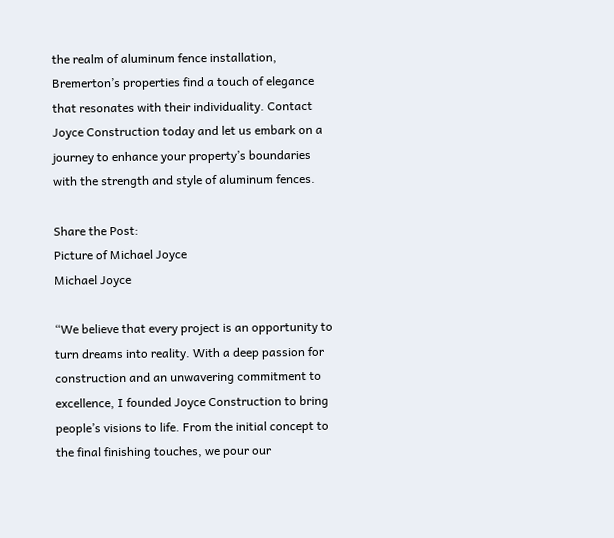the realm of aluminum fence installation, Bremerton’s properties find a touch of elegance that resonates with their individuality. Contact Joyce Construction today and let us embark on a journey to enhance your property’s boundaries with the strength and style of aluminum fences.

Share the Post:
Picture of Michael Joyce
Michael Joyce

“We believe that every project is an opportunity to turn dreams into reality. With a deep passion for construction and an unwavering commitment to excellence, I founded Joyce Construction to bring people’s visions to life. From the initial concept to the final finishing touches, we pour our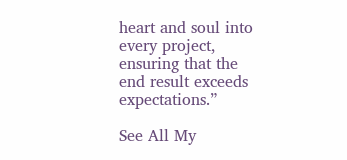heart and soul into every project, ensuring that the end result exceeds expectations.”

See All My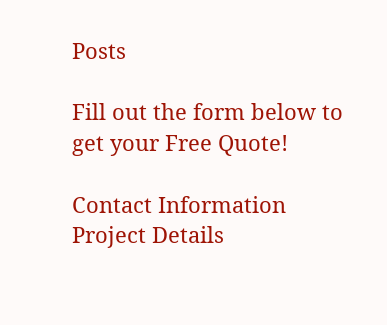Posts

Fill out the form below to get your Free Quote!

Contact Information
Project Details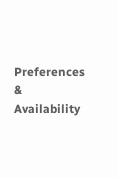Preferences & Availability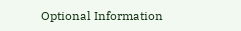Optional Information